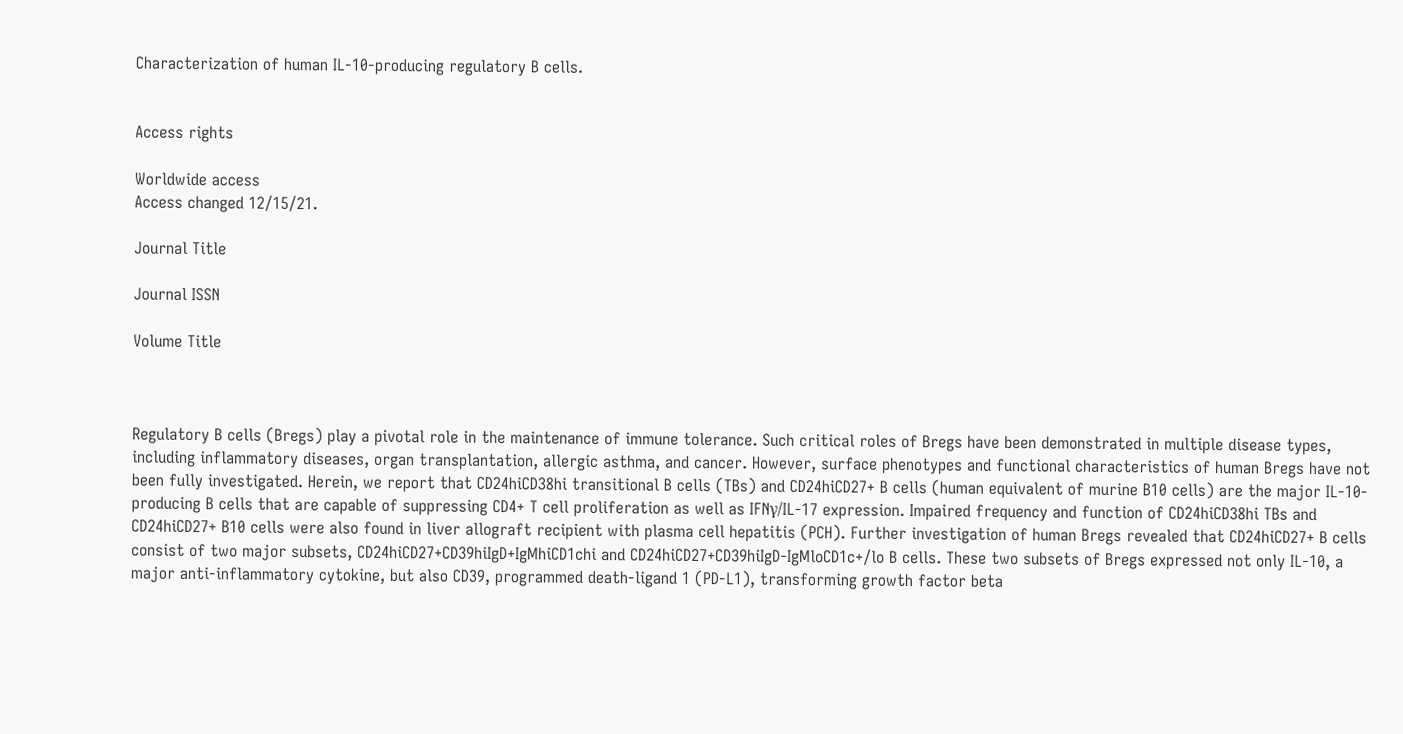Characterization of human IL-10-producing regulatory B cells.


Access rights

Worldwide access
Access changed 12/15/21.

Journal Title

Journal ISSN

Volume Title



Regulatory B cells (Bregs) play a pivotal role in the maintenance of immune tolerance. Such critical roles of Bregs have been demonstrated in multiple disease types, including inflammatory diseases, organ transplantation, allergic asthma, and cancer. However, surface phenotypes and functional characteristics of human Bregs have not been fully investigated. Herein, we report that CD24hiCD38hi transitional B cells (TBs) and CD24hiCD27+ B cells (human equivalent of murine B10 cells) are the major IL-10-producing B cells that are capable of suppressing CD4+ T cell proliferation as well as IFNγ/IL-17 expression. Impaired frequency and function of CD24hiCD38hi TBs and CD24hiCD27+ B10 cells were also found in liver allograft recipient with plasma cell hepatitis (PCH). Further investigation of human Bregs revealed that CD24hiCD27+ B cells consist of two major subsets, CD24hiCD27+CD39hiIgD+IgMhiCD1chi and CD24hiCD27+CD39hiIgD-IgMloCD1c+/lo B cells. These two subsets of Bregs expressed not only IL-10, a major anti-inflammatory cytokine, but also CD39, programmed death-ligand 1 (PD-L1), transforming growth factor beta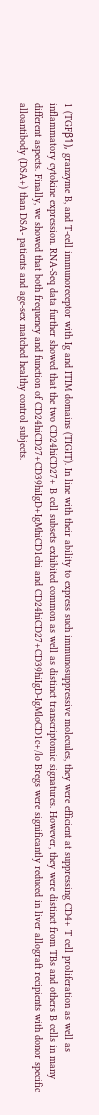1 (TGFβ1), granzyme B, and T-cell immunoreceptor with Ig and ITIM domains (TIGIT). In line with their ability to express such immunosuppressive molecules, they were efficient at suppressing CD4+ T cell proliferation as well as inflammatory cytokine expression. RNA-Seq data further showed that the two CD24hiCD27+ B cell subsets exhibited common as well as distinct transcriptomic signatures. However, they were distinct from TBs and others B cells in many different aspects. Finally, we showed that both frequency and function of CD24hiCD27+CD39hiIgD+IgMhiCD1chi and CD24hiCD27+CD39hiIgD-IgMloCD1c+/lo Bregs were significantly reduced in liver allograft recipients with donor specific alloantibody (DSA+) than DSA- patients and age-sex matched healthy control subjects.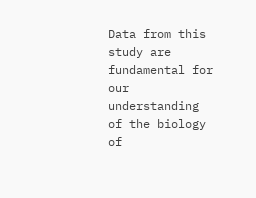Data from this study are fundamental for our understanding of the biology of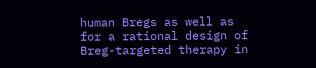human Bregs as well as for a rational design of Breg-targeted therapy in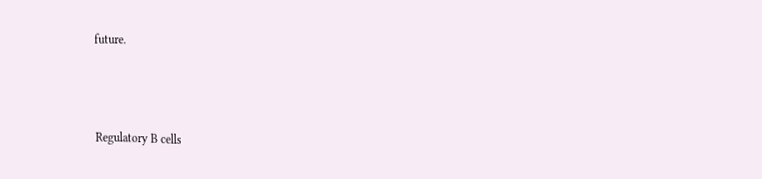future.



Regulatory B cells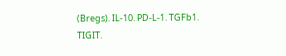(Bregs). IL-10. PD-L-1. TGFb1. TIGIT.